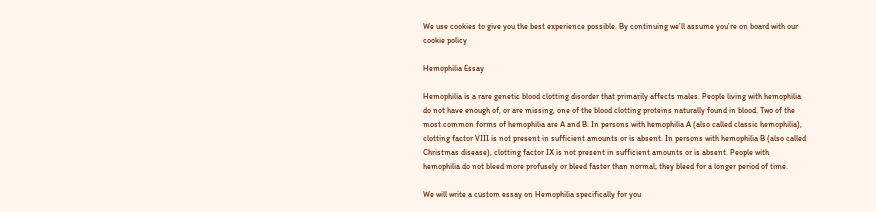We use cookies to give you the best experience possible. By continuing we’ll assume you’re on board with our cookie policy

Hemophilia Essay

Hemophilia is a rare genetic blood clotting disorder that primarily affects males. People living with hemophilia do not have enough of, or are missing, one of the blood clotting proteins naturally found in blood. Two of the most common forms of hemophilia are A and B. In persons with hemophilia A (also called classic hemophilia), clotting factor VIII is not present in sufficient amounts or is absent. In persons with hemophilia B (also called Christmas disease), clotting factor IX is not present in sufficient amounts or is absent. People with hemophilia do not bleed more profusely or bleed faster than normal; they bleed for a longer period of time.

We will write a custom essay on Hemophilia specifically for you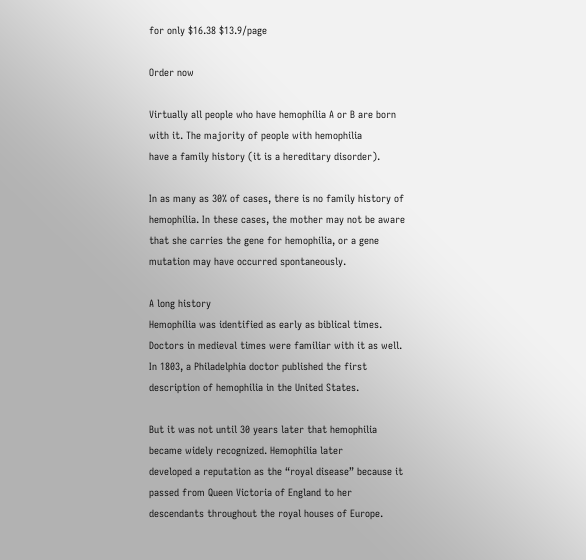for only $16.38 $13.9/page

Order now

Virtually all people who have hemophilia A or B are born with it. The majority of people with hemophilia
have a family history (it is a hereditary disorder).

In as many as 30% of cases, there is no family history of hemophilia. In these cases, the mother may not be aware that she carries the gene for hemophilia, or a gene mutation may have occurred spontaneously.

A long history
Hemophilia was identified as early as biblical times. Doctors in medieval times were familiar with it as well. In 1803, a Philadelphia doctor published the first description of hemophilia in the United States.

But it was not until 30 years later that hemophilia became widely recognized. Hemophilia later
developed a reputation as the “royal disease” because it passed from Queen Victoria of England to her descendants throughout the royal houses of Europe.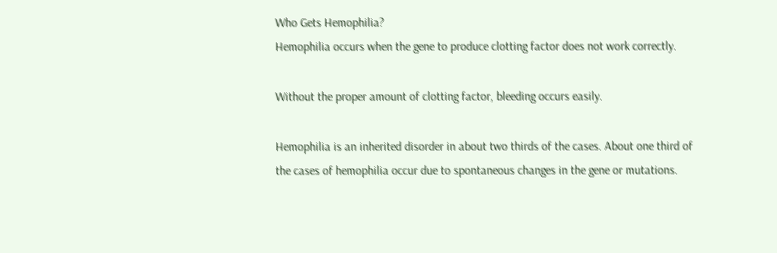Who Gets Hemophilia?
Hemophilia occurs when the gene to produce clotting factor does not work correctly.

Without the proper amount of clotting factor, bleeding occurs easily.

Hemophilia is an inherited disorder in about two thirds of the cases. About one third of
the cases of hemophilia occur due to spontaneous changes in the gene or mutations.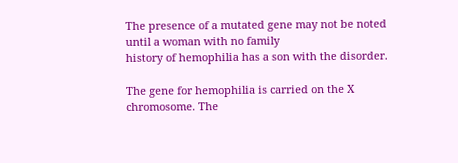The presence of a mutated gene may not be noted until a woman with no family
history of hemophilia has a son with the disorder.

The gene for hemophilia is carried on the X chromosome. The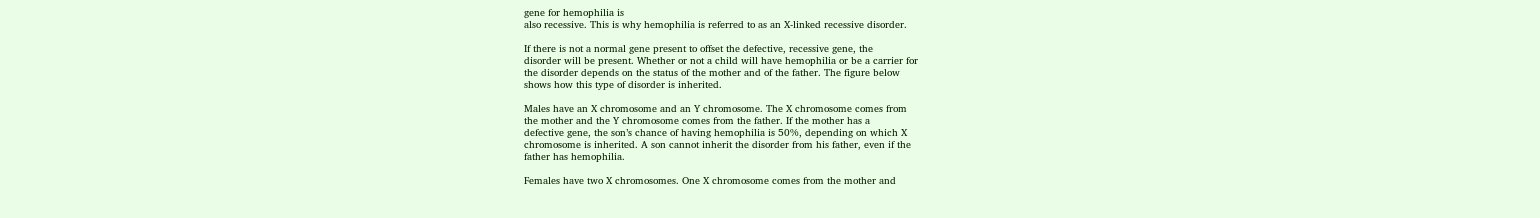gene for hemophilia is
also recessive. This is why hemophilia is referred to as an X-linked recessive disorder.

If there is not a normal gene present to offset the defective, recessive gene, the
disorder will be present. Whether or not a child will have hemophilia or be a carrier for
the disorder depends on the status of the mother and of the father. The figure below
shows how this type of disorder is inherited.

Males have an X chromosome and an Y chromosome. The X chromosome comes from
the mother and the Y chromosome comes from the father. If the mother has a
defective gene, the son’s chance of having hemophilia is 50%, depending on which X
chromosome is inherited. A son cannot inherit the disorder from his father, even if the
father has hemophilia.

Females have two X chromosomes. One X chromosome comes from the mother and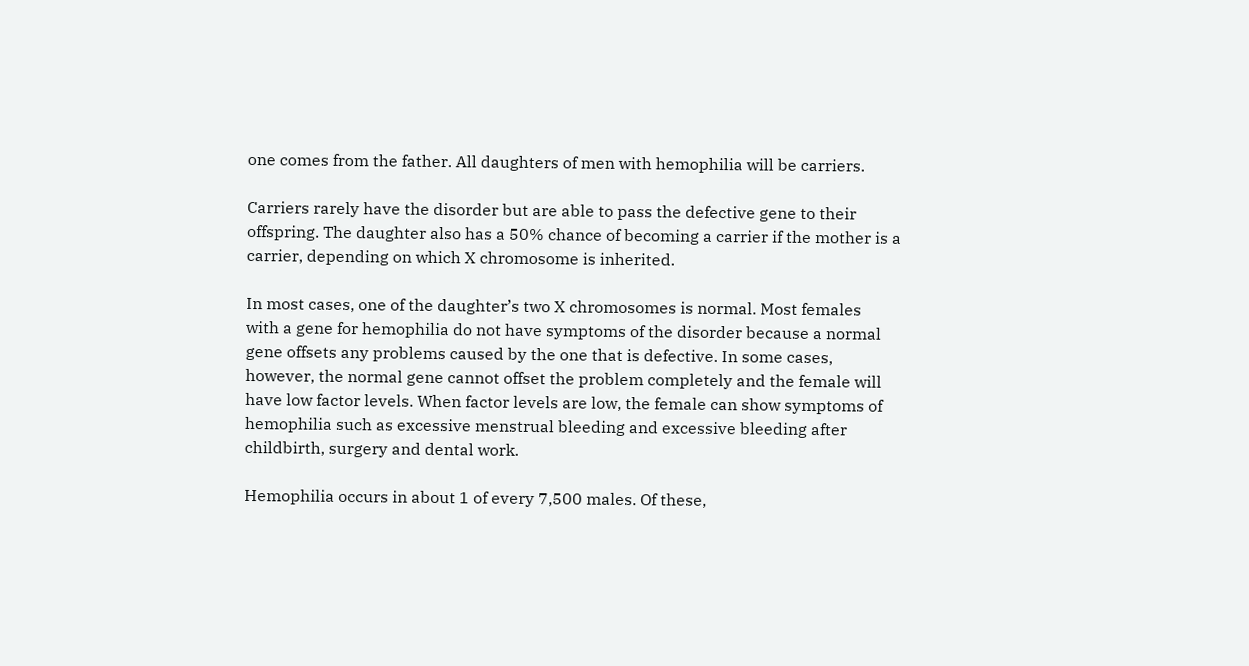one comes from the father. All daughters of men with hemophilia will be carriers.

Carriers rarely have the disorder but are able to pass the defective gene to their
offspring. The daughter also has a 50% chance of becoming a carrier if the mother is a
carrier, depending on which X chromosome is inherited.

In most cases, one of the daughter’s two X chromosomes is normal. Most females
with a gene for hemophilia do not have symptoms of the disorder because a normal
gene offsets any problems caused by the one that is defective. In some cases,
however, the normal gene cannot offset the problem completely and the female will
have low factor levels. When factor levels are low, the female can show symptoms of
hemophilia such as excessive menstrual bleeding and excessive bleeding after
childbirth, surgery and dental work.

Hemophilia occurs in about 1 of every 7,500 males. Of these,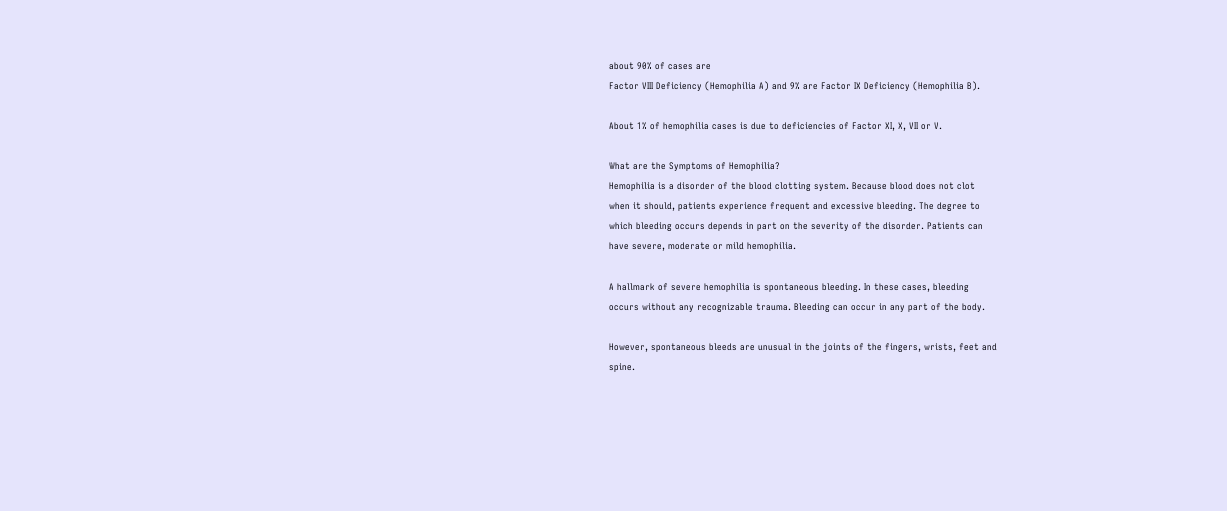about 90% of cases are
Factor VIII Deficiency (Hemophilia A) and 9% are Factor IX Deficiency (Hemophilia B).

About 1% of hemophilia cases is due to deficiencies of Factor XI, X, VII or V.

What are the Symptoms of Hemophilia?
Hemophilia is a disorder of the blood clotting system. Because blood does not clot
when it should, patients experience frequent and excessive bleeding. The degree to
which bleeding occurs depends in part on the severity of the disorder. Patients can
have severe, moderate or mild hemophilia.

A hallmark of severe hemophilia is spontaneous bleeding. In these cases, bleeding
occurs without any recognizable trauma. Bleeding can occur in any part of the body.

However, spontaneous bleeds are unusual in the joints of the fingers, wrists, feet and
spine.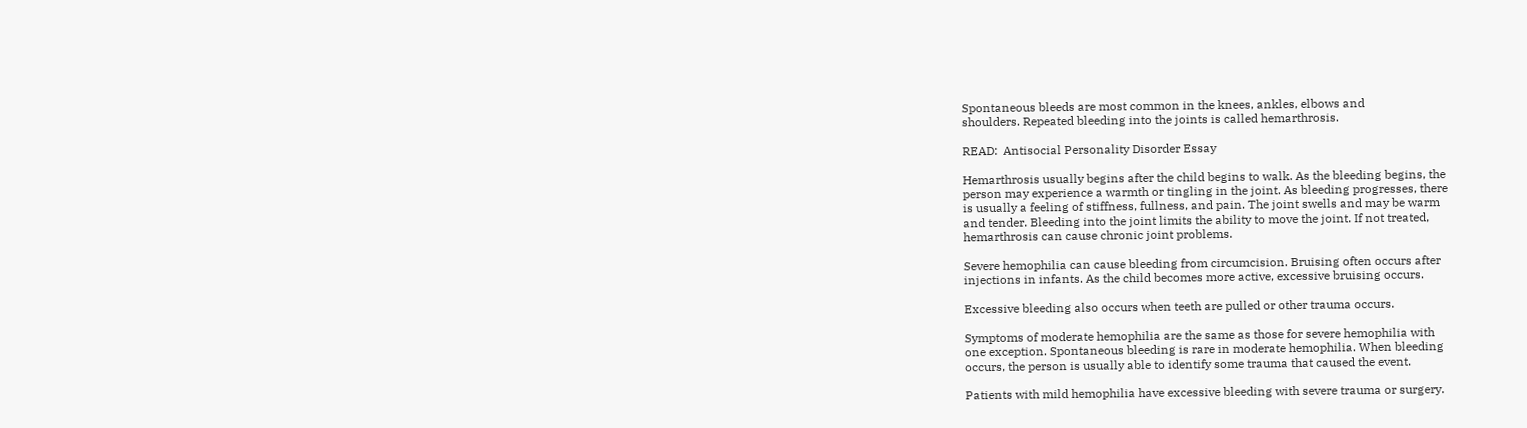Spontaneous bleeds are most common in the knees, ankles, elbows and
shoulders. Repeated bleeding into the joints is called hemarthrosis.

READ:  Antisocial Personality Disorder Essay

Hemarthrosis usually begins after the child begins to walk. As the bleeding begins, the
person may experience a warmth or tingling in the joint. As bleeding progresses, there
is usually a feeling of stiffness, fullness, and pain. The joint swells and may be warm
and tender. Bleeding into the joint limits the ability to move the joint. If not treated,
hemarthrosis can cause chronic joint problems.

Severe hemophilia can cause bleeding from circumcision. Bruising often occurs after
injections in infants. As the child becomes more active, excessive bruising occurs.

Excessive bleeding also occurs when teeth are pulled or other trauma occurs.

Symptoms of moderate hemophilia are the same as those for severe hemophilia with
one exception. Spontaneous bleeding is rare in moderate hemophilia. When bleeding
occurs, the person is usually able to identify some trauma that caused the event.

Patients with mild hemophilia have excessive bleeding with severe trauma or surgery.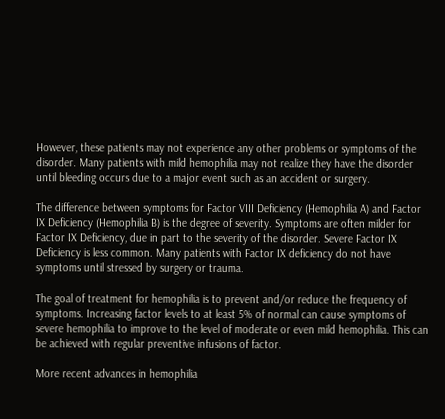However, these patients may not experience any other problems or symptoms of the
disorder. Many patients with mild hemophilia may not realize they have the disorder
until bleeding occurs due to a major event such as an accident or surgery.

The difference between symptoms for Factor VIII Deficiency (Hemophilia A) and Factor
IX Deficiency (Hemophilia B) is the degree of severity. Symptoms are often milder for
Factor IX Deficiency, due in part to the severity of the disorder. Severe Factor IX
Deficiency is less common. Many patients with Factor IX deficiency do not have
symptoms until stressed by surgery or trauma.

The goal of treatment for hemophilia is to prevent and/or reduce the frequency of
symptoms. Increasing factor levels to at least 5% of normal can cause symptoms of
severe hemophilia to improve to the level of moderate or even mild hemophilia. This can
be achieved with regular preventive infusions of factor.

More recent advances in hemophilia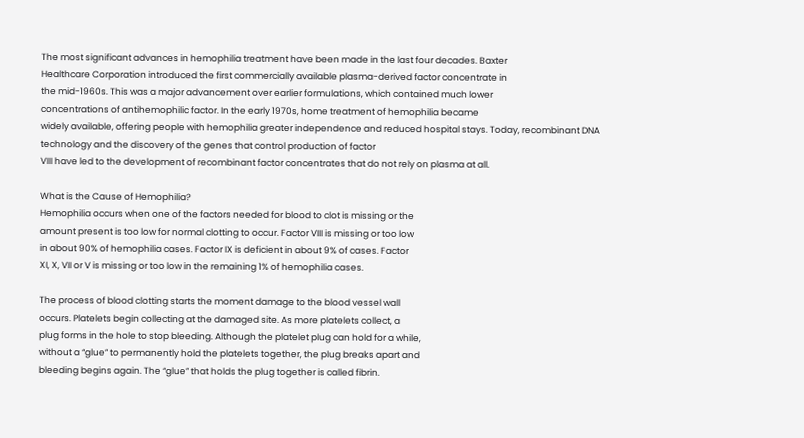The most significant advances in hemophilia treatment have been made in the last four decades. Baxter
Healthcare Corporation introduced the first commercially available plasma-derived factor concentrate in
the mid-1960s. This was a major advancement over earlier formulations, which contained much lower
concentrations of antihemophilic factor. In the early 1970s, home treatment of hemophilia became
widely available, offering people with hemophilia greater independence and reduced hospital stays. Today, recombinant DNA technology and the discovery of the genes that control production of factor
VIII have led to the development of recombinant factor concentrates that do not rely on plasma at all.

What is the Cause of Hemophilia?
Hemophilia occurs when one of the factors needed for blood to clot is missing or the
amount present is too low for normal clotting to occur. Factor VIII is missing or too low
in about 90% of hemophilia cases. Factor IX is deficient in about 9% of cases. Factor
XI, X, VII or V is missing or too low in the remaining 1% of hemophilia cases.

The process of blood clotting starts the moment damage to the blood vessel wall
occurs. Platelets begin collecting at the damaged site. As more platelets collect, a
plug forms in the hole to stop bleeding. Although the platelet plug can hold for a while,
without a “glue” to permanently hold the platelets together, the plug breaks apart and
bleeding begins again. The “glue” that holds the plug together is called fibrin.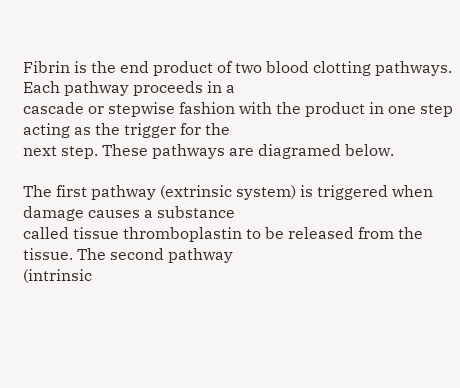Fibrin is the end product of two blood clotting pathways. Each pathway proceeds in a
cascade or stepwise fashion with the product in one step acting as the trigger for the
next step. These pathways are diagramed below.

The first pathway (extrinsic system) is triggered when damage causes a substance
called tissue thromboplastin to be released from the tissue. The second pathway
(intrinsic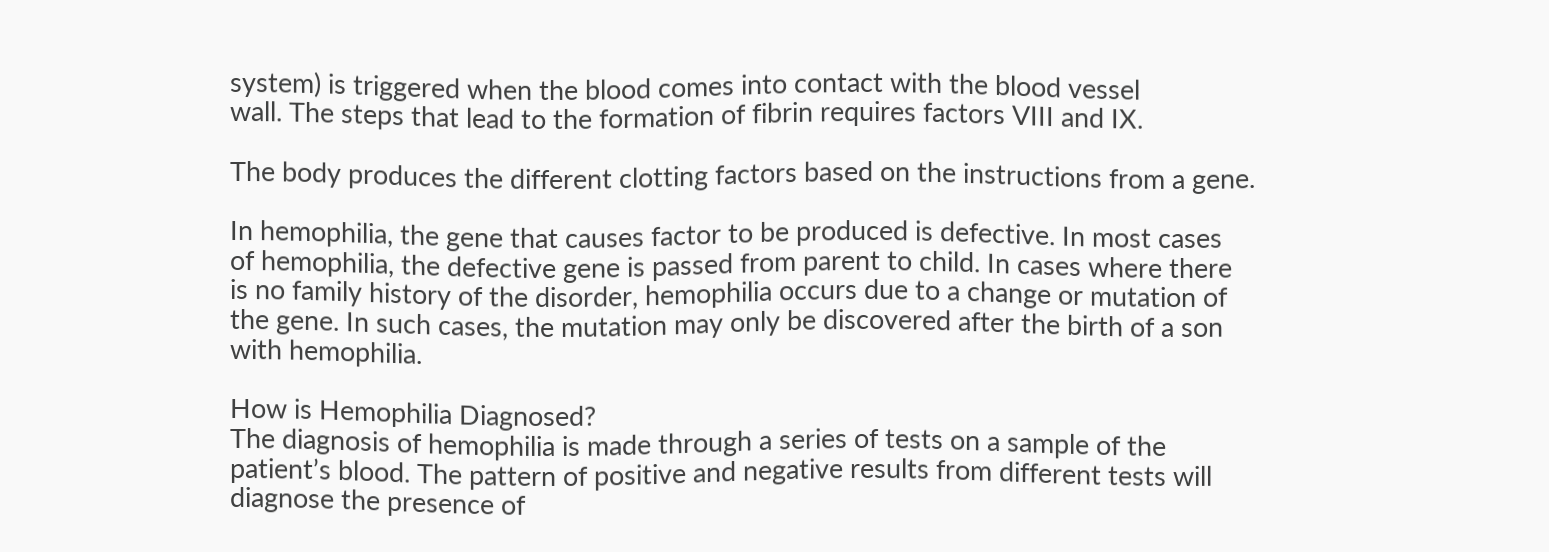system) is triggered when the blood comes into contact with the blood vessel
wall. The steps that lead to the formation of fibrin requires factors VIII and IX.

The body produces the different clotting factors based on the instructions from a gene.

In hemophilia, the gene that causes factor to be produced is defective. In most cases
of hemophilia, the defective gene is passed from parent to child. In cases where there
is no family history of the disorder, hemophilia occurs due to a change or mutation of
the gene. In such cases, the mutation may only be discovered after the birth of a son
with hemophilia.

How is Hemophilia Diagnosed?
The diagnosis of hemophilia is made through a series of tests on a sample of the
patient’s blood. The pattern of positive and negative results from different tests will
diagnose the presence of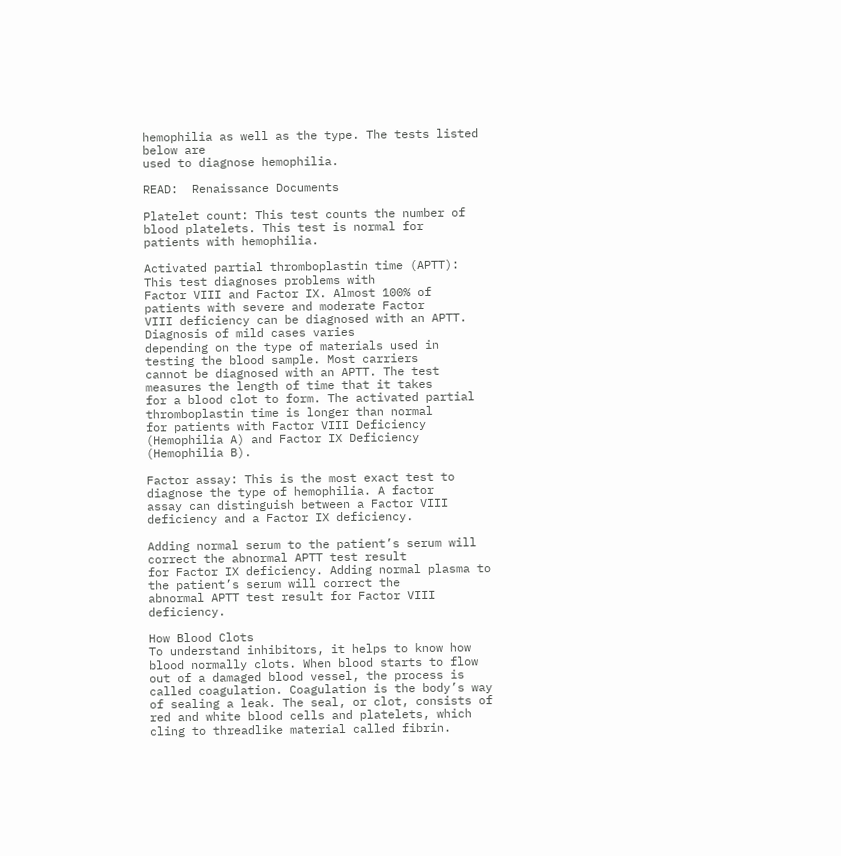hemophilia as well as the type. The tests listed below are
used to diagnose hemophilia.

READ:  Renaissance Documents

Platelet count: This test counts the number of blood platelets. This test is normal for
patients with hemophilia.

Activated partial thromboplastin time (APTT): This test diagnoses problems with
Factor VIII and Factor IX. Almost 100% of patients with severe and moderate Factor
VIII deficiency can be diagnosed with an APTT. Diagnosis of mild cases varies
depending on the type of materials used in testing the blood sample. Most carriers
cannot be diagnosed with an APTT. The test measures the length of time that it takes
for a blood clot to form. The activated partial thromboplastin time is longer than normal
for patients with Factor VIII Deficiency (Hemophilia A) and Factor IX Deficiency
(Hemophilia B).

Factor assay: This is the most exact test to diagnose the type of hemophilia. A factor
assay can distinguish between a Factor VIII deficiency and a Factor IX deficiency.

Adding normal serum to the patient’s serum will correct the abnormal APTT test result
for Factor IX deficiency. Adding normal plasma to the patient’s serum will correct the
abnormal APTT test result for Factor VIII deficiency.

How Blood Clots
To understand inhibitors, it helps to know how blood normally clots. When blood starts to flow out of a damaged blood vessel, the process is called coagulation. Coagulation is the body’s way of sealing a leak. The seal, or clot, consists of red and white blood cells and platelets, which cling to threadlike material called fibrin.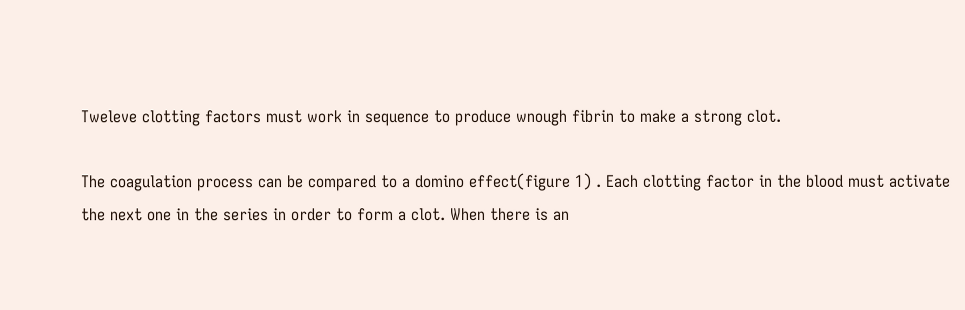Tweleve clotting factors must work in sequence to produce wnough fibrin to make a strong clot.

The coagulation process can be compared to a domino effect(figure 1) . Each clotting factor in the blood must activate the next one in the series in order to form a clot. When there is an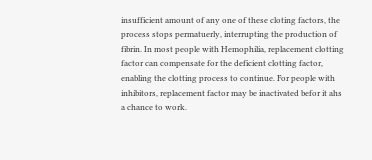insufficient amount of any one of these cloting factors, the process stops permatuerly, interrupting the production of fibrin. In most people with Hemophilia, replacement clotting factor can compensate for the deficient clotting factor, enabling the clotting process to continue. For people with inhibitors, replacement factor may be inactivated befor it ahs a chance to work.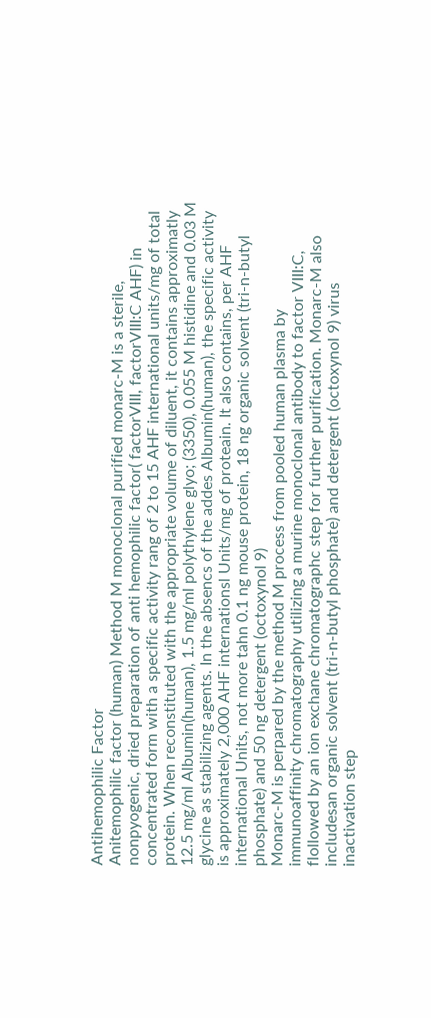Antihemophilic Factor
Anitemophilic factor (human) Method M monoclonal purified monarc-M is a sterile, nonpyogenic, dried preparation of anti hemophilic factor( factorVIII, factorVIII:C AHF) in concentrated form with a specific activity rang of 2 to 15 AHF international units/mg of total protein. When reconstituted with the appropriate volume of diluent, it contains approximatly 12.5 mg/ml Albumin(human), 1.5 mg/ml polythylene glyo; (3350), 0.055 M histidine and 0.03 M glycine as stabilizing agents. In the absencs of the addes Albumin(human), the specific activity is approximately 2,000 AHF internationsl Units/mg of proteain. It also contains, per AHF international Units, not more tahn 0.1 ng mouse protein, 18 ng organic solvent (tri-n-butyl phosphate) and 50 ng detergent (octoxynol 9)
Monarc-M is perpared by the method M process from pooled human plasma by immunoaffinity chromatography utilizing a murine monoclonal antibody to factor VIII:C, flollowed by an ion exchane chromatographc step for further purification. Monarc-M also includesan organic solvent (tri-n-butyl phosphate) and detergent (octoxynol 9) virus inactivation step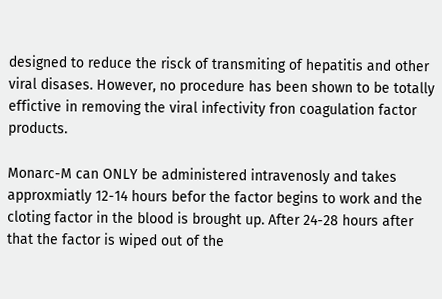designed to reduce the risck of transmiting of hepatitis and other viral disases. However, no procedure has been shown to be totally effictive in removing the viral infectivity fron coagulation factor products.

Monarc-M can ONLY be administered intravenosly and takes approxmiatly 12-14 hours befor the factor begins to work and the cloting factor in the blood is brought up. After 24-28 hours after that the factor is wiped out of the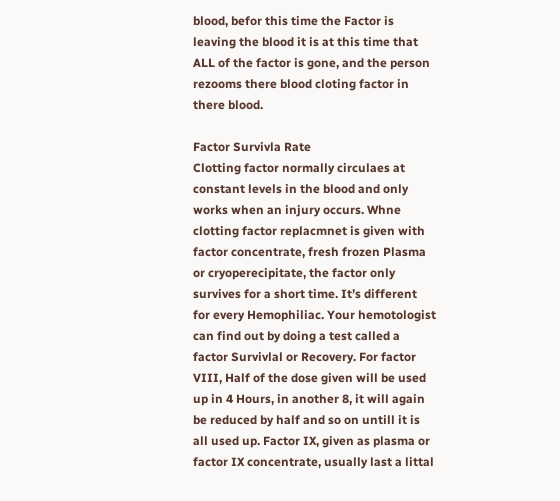blood, befor this time the Factor is leaving the blood it is at this time that ALL of the factor is gone, and the person rezooms there blood cloting factor in there blood.

Factor Survivla Rate
Clotting factor normally circulaes at constant levels in the blood and only works when an injury occurs. Whne clotting factor replacmnet is given with factor concentrate, fresh frozen Plasma or cryoperecipitate, the factor only survives for a short time. It’s different for every Hemophiliac. Your hemotologist can find out by doing a test called a factor Survivlal or Recovery. For factor VIII, Half of the dose given will be used up in 4 Hours, in another 8, it will again be reduced by half and so on untill it is all used up. Factor IX, given as plasma or factor IX concentrate, usually last a littal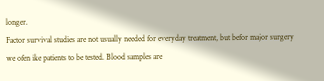longer.
Factor survival studies are not usually needed for everyday treatment, but befor major surgery we ofen ike patients to be tested. Blood samples are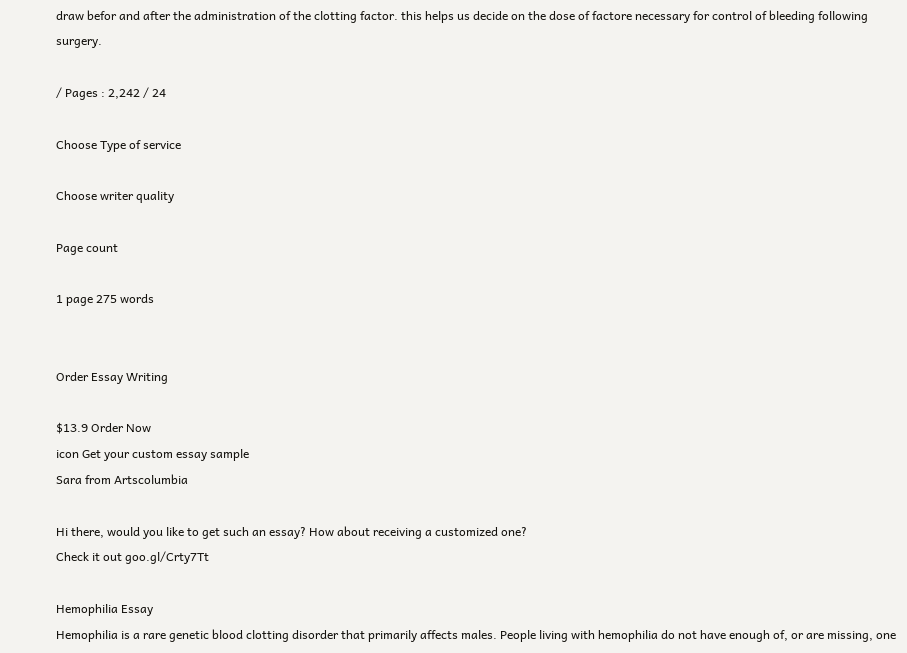draw befor and after the administration of the clotting factor. this helps us decide on the dose of factore necessary for control of bleeding following surgery.

/ Pages : 2,242 / 24

Choose Type of service

Choose writer quality

Page count

1 page 275 words


Order Essay Writing

$13.9 Order Now
icon Get your custom essay sample
Sara from Artscolumbia

Hi there, would you like to get such an essay? How about receiving a customized one?
Check it out goo.gl/Crty7Tt

Hemophilia Essay
Hemophilia is a rare genetic blood clotting disorder that primarily affects males. People living with hemophilia do not have enough of, or are missing, one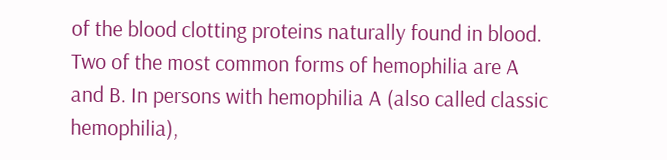of the blood clotting proteins naturally found in blood. Two of the most common forms of hemophilia are A and B. In persons with hemophilia A (also called classic hemophilia),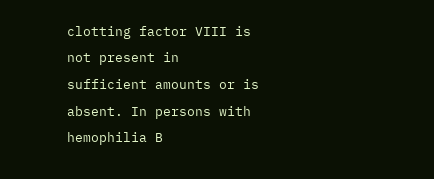clotting factor VIII is not present in sufficient amounts or is absent. In persons with hemophilia B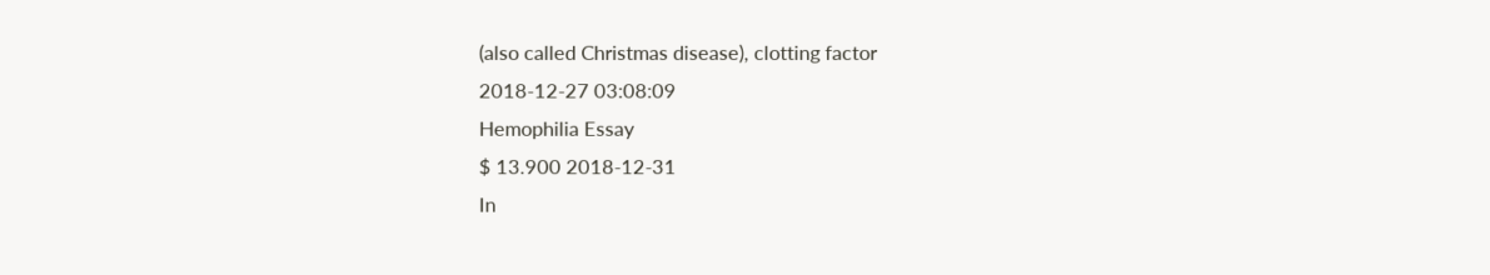(also called Christmas disease), clotting factor
2018-12-27 03:08:09
Hemophilia Essay
$ 13.900 2018-12-31
In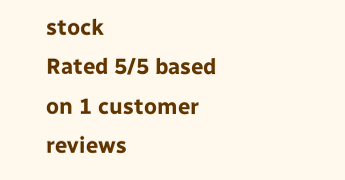stock
Rated 5/5 based on 1 customer reviews